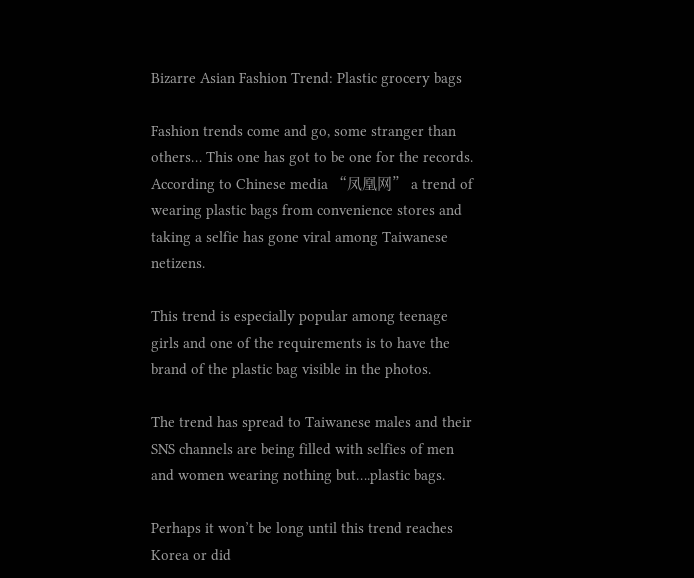Bizarre Asian Fashion Trend: Plastic grocery bags

Fashion trends come and go, some stranger than others… This one has got to be one for the records. According to Chinese media “凤凰网” a trend of wearing plastic bags from convenience stores and taking a selfie has gone viral among Taiwanese netizens.

This trend is especially popular among teenage girls and one of the requirements is to have the brand of the plastic bag visible in the photos.

The trend has spread to Taiwanese males and their SNS channels are being filled with selfies of men and women wearing nothing but….plastic bags.

Perhaps it won’t be long until this trend reaches Korea or did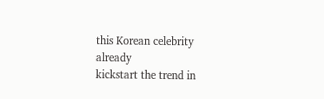this Korean celebrity already
kickstart the trend in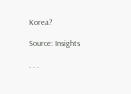Korea?

Source: Insights

. . .